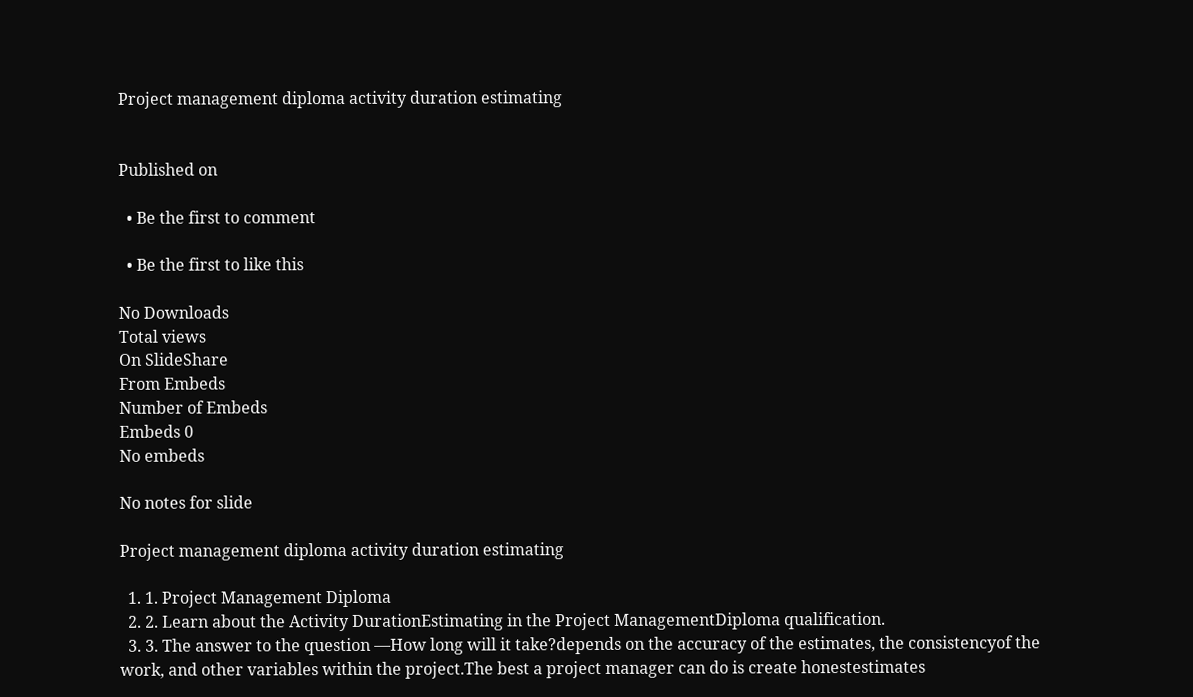Project management diploma activity duration estimating


Published on

  • Be the first to comment

  • Be the first to like this

No Downloads
Total views
On SlideShare
From Embeds
Number of Embeds
Embeds 0
No embeds

No notes for slide

Project management diploma activity duration estimating

  1. 1. Project Management Diploma
  2. 2. Learn about the Activity DurationEstimating in the Project ManagementDiploma qualification.
  3. 3. The answer to the question ―How long will it take?depends on the accuracy of the estimates, the consistencyof the work, and other variables within the project.The best a project manager can do is create honestestimates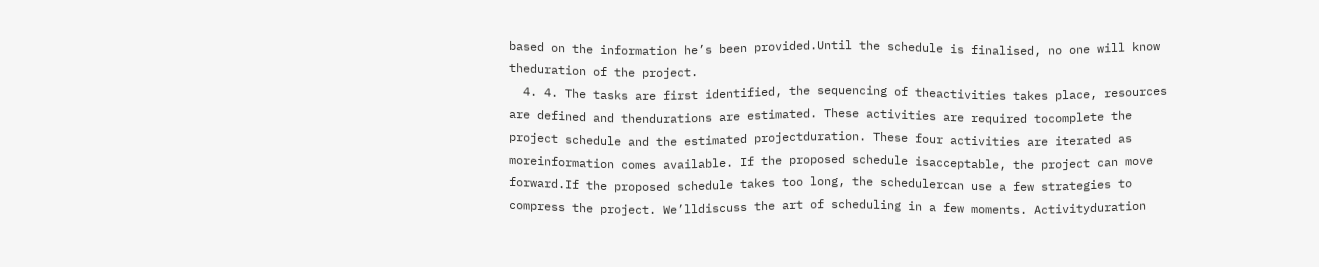based on the information he’s been provided.Until the schedule is finalised, no one will know theduration of the project.
  4. 4. The tasks are first identified, the sequencing of theactivities takes place, resources are defined and thendurations are estimated. These activities are required tocomplete the project schedule and the estimated projectduration. These four activities are iterated as moreinformation comes available. If the proposed schedule isacceptable, the project can move forward.If the proposed schedule takes too long, the schedulercan use a few strategies to compress the project. We’lldiscuss the art of scheduling in a few moments. Activityduration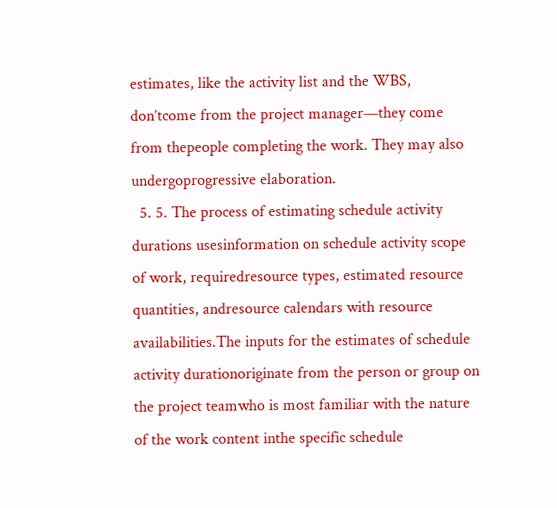estimates, like the activity list and the WBS, don’tcome from the project manager—they come from thepeople completing the work. They may also undergoprogressive elaboration.
  5. 5. The process of estimating schedule activity durations usesinformation on schedule activity scope of work, requiredresource types, estimated resource quantities, andresource calendars with resource availabilities.The inputs for the estimates of schedule activity durationoriginate from the person or group on the project teamwho is most familiar with the nature of the work content inthe specific schedule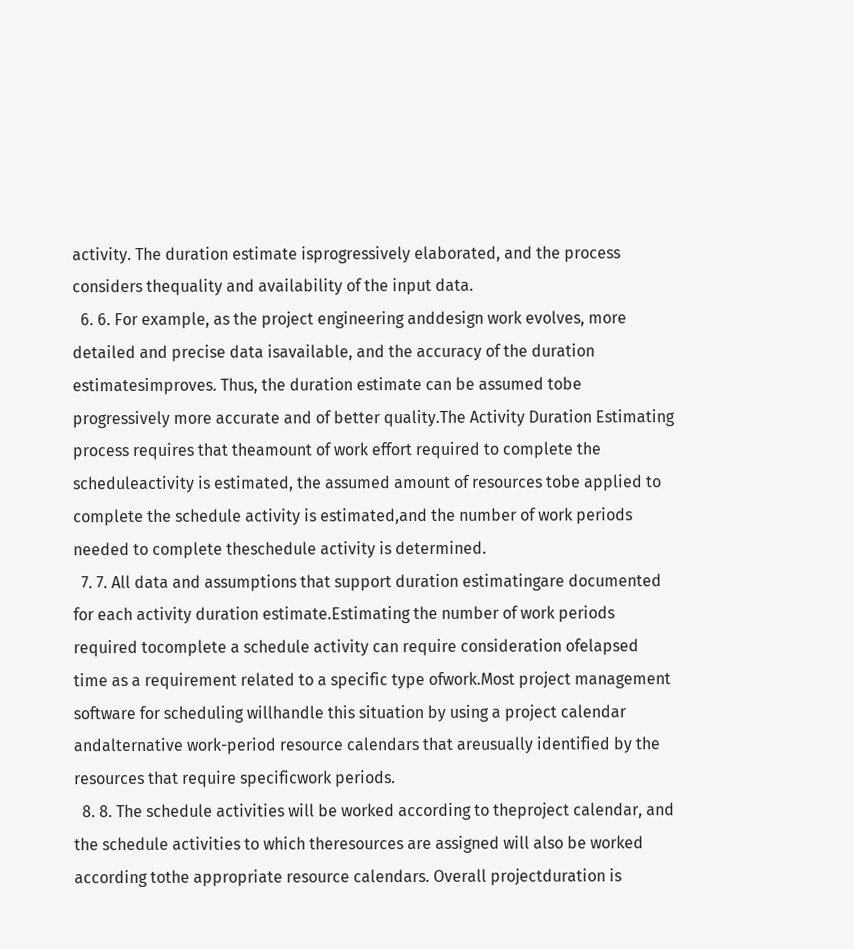activity. The duration estimate isprogressively elaborated, and the process considers thequality and availability of the input data.
  6. 6. For example, as the project engineering anddesign work evolves, more detailed and precise data isavailable, and the accuracy of the duration estimatesimproves. Thus, the duration estimate can be assumed tobe progressively more accurate and of better quality.The Activity Duration Estimating process requires that theamount of work effort required to complete the scheduleactivity is estimated, the assumed amount of resources tobe applied to complete the schedule activity is estimated,and the number of work periods needed to complete theschedule activity is determined.
  7. 7. All data and assumptions that support duration estimatingare documented for each activity duration estimate.Estimating the number of work periods required tocomplete a schedule activity can require consideration ofelapsed time as a requirement related to a specific type ofwork.Most project management software for scheduling willhandle this situation by using a project calendar andalternative work-period resource calendars that areusually identified by the resources that require specificwork periods.
  8. 8. The schedule activities will be worked according to theproject calendar, and the schedule activities to which theresources are assigned will also be worked according tothe appropriate resource calendars. Overall projectduration is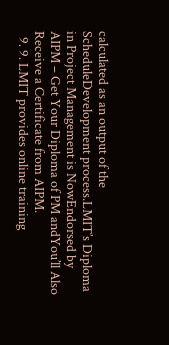calculated as an output of the ScheduleDevelopment process.LMIT’s Diploma in Project Management is NowEndorsed by AIPM – Get Your Diploma of PM andYou’ll Also Receive a Certificate from AIPM.
  9. 9. LMIT provides online training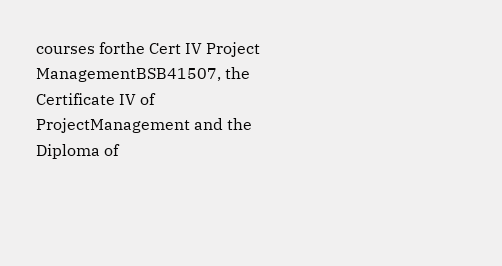courses forthe Cert IV Project ManagementBSB41507, the Certificate IV of ProjectManagement and the Diploma of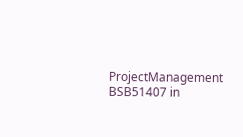ProjectManagement BSB51407 in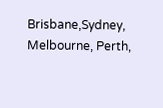Brisbane,Sydney, Melbourne, Perth,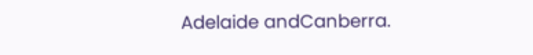Adelaide andCanberra.